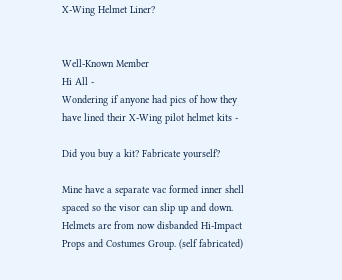X-Wing Helmet Liner?


Well-Known Member
Hi All -
Wondering if anyone had pics of how they have lined their X-Wing pilot helmet kits -

Did you buy a kit? Fabricate yourself?

Mine have a separate vac formed inner shell spaced so the visor can slip up and down.
Helmets are from now disbanded Hi-Impact Props and Costumes Group. (self fabricated)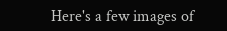Here's a few images of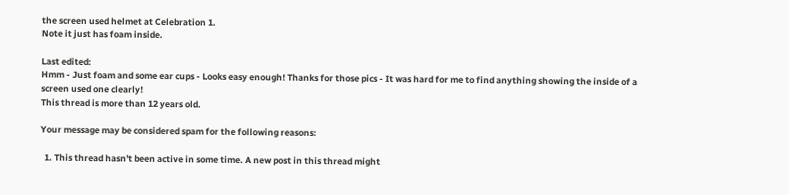the screen used helmet at Celebration 1.
Note it just has foam inside.

Last edited:
Hmm - Just foam and some ear cups - Looks easy enough! Thanks for those pics - It was hard for me to find anything showing the inside of a screen used one clearly!
This thread is more than 12 years old.

Your message may be considered spam for the following reasons:

  1. This thread hasn't been active in some time. A new post in this thread might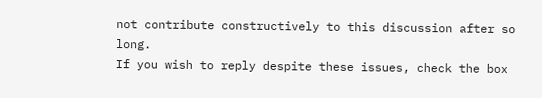not contribute constructively to this discussion after so long.
If you wish to reply despite these issues, check the box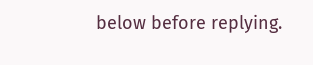below before replying.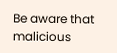Be aware that malicious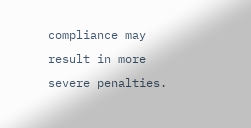compliance may result in more severe penalties.